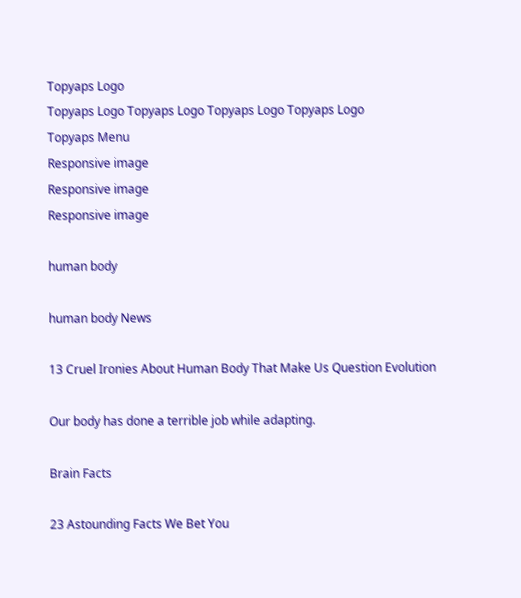Topyaps Logo
Topyaps Logo Topyaps Logo Topyaps Logo Topyaps Logo
Topyaps Menu
Responsive image
Responsive image
Responsive image

human body

human body News

13 Cruel Ironies About Human Body That Make Us Question Evolution

Our body has done a terrible job while adapting.

Brain Facts

23 Astounding Facts We Bet You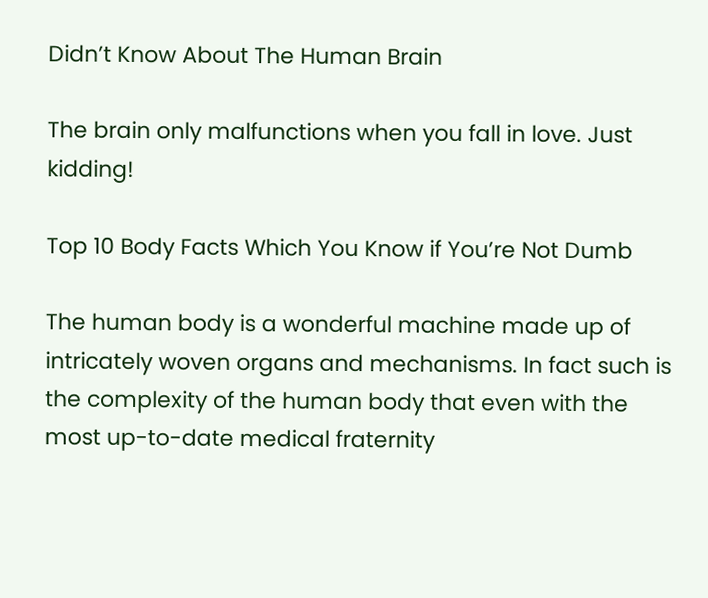Didn’t Know About The Human Brain

The brain only malfunctions when you fall in love. Just kidding!

Top 10 Body Facts Which You Know if You’re Not Dumb

The human body is a wonderful machine made up of intricately woven organs and mechanisms. In fact such is the complexity of the human body that even with the most up-to-date medical fraternity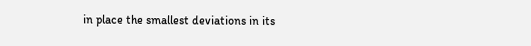in place the smallest deviations in its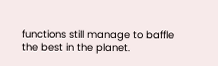functions still manage to baffle the best in the planet.